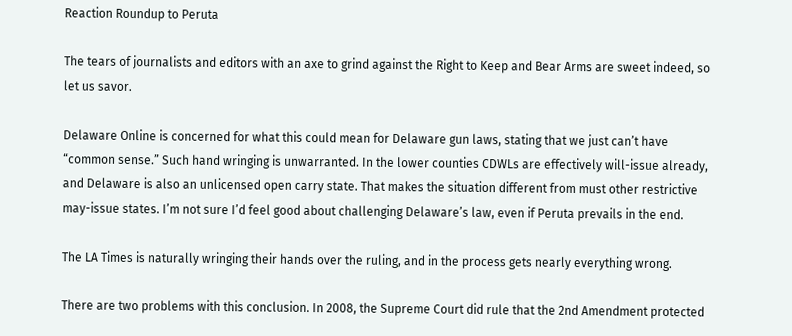Reaction Roundup to Peruta

The tears of journalists and editors with an axe to grind against the Right to Keep and Bear Arms are sweet indeed, so let us savor.

Delaware Online is concerned for what this could mean for Delaware gun laws, stating that we just can’t have “common sense.” Such hand wringing is unwarranted. In the lower counties CDWLs are effectively will-issue already, and Delaware is also an unlicensed open carry state. That makes the situation different from must other restrictive may-issue states. I’m not sure I’d feel good about challenging Delaware’s law, even if Peruta prevails in the end.

The LA Times is naturally wringing their hands over the ruling, and in the process gets nearly everything wrong.

There are two problems with this conclusion. In 2008, the Supreme Court did rule that the 2nd Amendment protected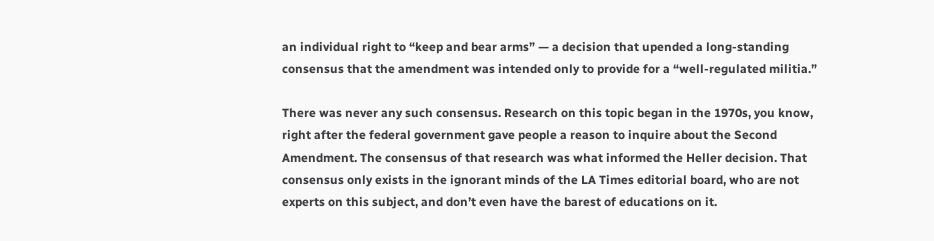an individual right to “keep and bear arms” — a decision that upended a long-standing consensus that the amendment was intended only to provide for a “well-regulated militia.”

There was never any such consensus. Research on this topic began in the 1970s, you know, right after the federal government gave people a reason to inquire about the Second Amendment. The consensus of that research was what informed the Heller decision. That consensus only exists in the ignorant minds of the LA Times editorial board, who are not experts on this subject, and don’t even have the barest of educations on it.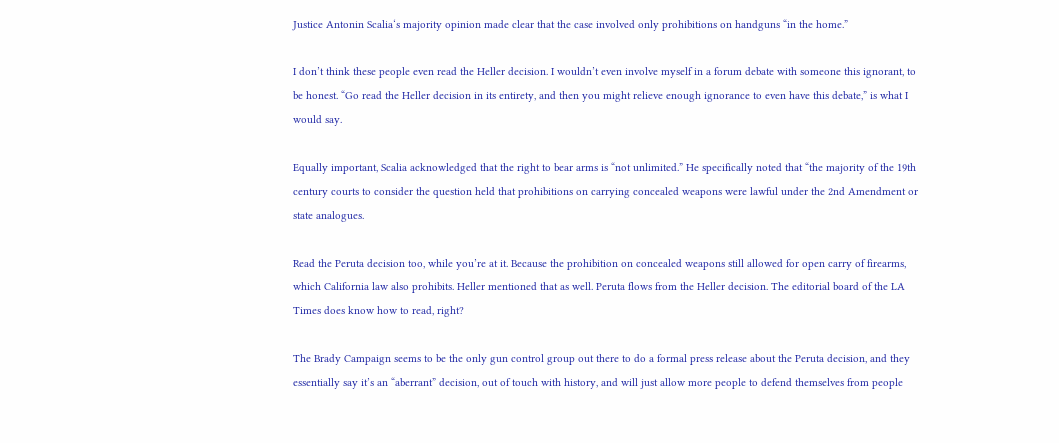Justice Antonin Scalia‘s majority opinion made clear that the case involved only prohibitions on handguns “in the home.”

I don’t think these people even read the Heller decision. I wouldn’t even involve myself in a forum debate with someone this ignorant, to be honest. “Go read the Heller decision in its entirety, and then you might relieve enough ignorance to even have this debate,” is what I would say.

Equally important, Scalia acknowledged that the right to bear arms is “not unlimited.” He specifically noted that “the majority of the 19th century courts to consider the question held that prohibitions on carrying concealed weapons were lawful under the 2nd Amendment or state analogues.

Read the Peruta decision too, while you’re at it. Because the prohibition on concealed weapons still allowed for open carry of firearms, which California law also prohibits. Heller mentioned that as well. Peruta flows from the Heller decision. The editorial board of the LA Times does know how to read, right?

The Brady Campaign seems to be the only gun control group out there to do a formal press release about the Peruta decision, and they essentially say it’s an “aberrant” decision, out of touch with history, and will just allow more people to defend themselves from people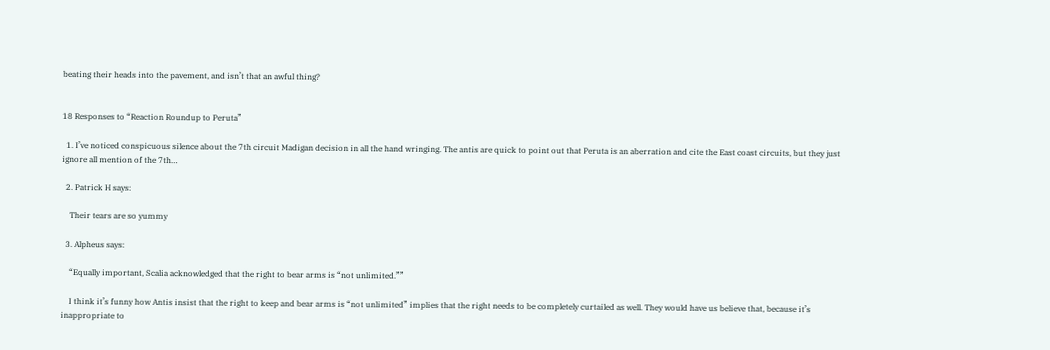beating their heads into the pavement, and isn’t that an awful thing?


18 Responses to “Reaction Roundup to Peruta”

  1. I’ve noticed conspicuous silence about the 7th circuit Madigan decision in all the hand wringing. The antis are quick to point out that Peruta is an aberration and cite the East coast circuits, but they just ignore all mention of the 7th…

  2. Patrick H says:

    Their tears are so yummy

  3. Alpheus says:

    “Equally important, Scalia acknowledged that the right to bear arms is “not unlimited.””

    I think it’s funny how Antis insist that the right to keep and bear arms is “not unlimited” implies that the right needs to be completely curtailed as well. They would have us believe that, because it’s inappropriate to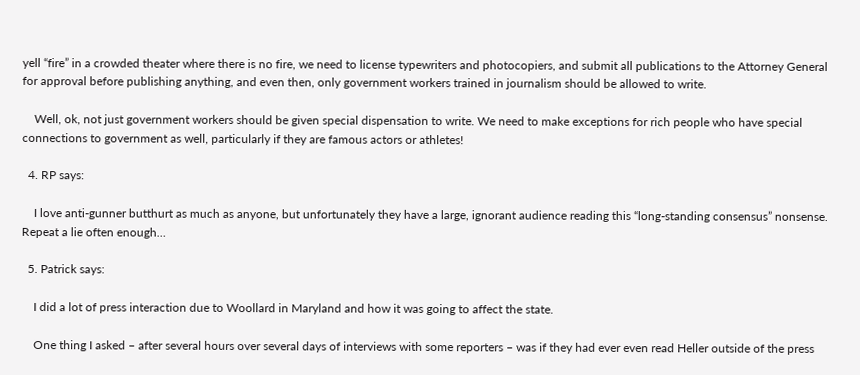yell “fire” in a crowded theater where there is no fire, we need to license typewriters and photocopiers, and submit all publications to the Attorney General for approval before publishing anything, and even then, only government workers trained in journalism should be allowed to write.

    Well, ok, not just government workers should be given special dispensation to write. We need to make exceptions for rich people who have special connections to government as well, particularly if they are famous actors or athletes!

  4. RP says:

    I love anti-gunner butthurt as much as anyone, but unfortunately they have a large, ignorant audience reading this “long-standing consensus” nonsense. Repeat a lie often enough…

  5. Patrick says:

    I did a lot of press interaction due to Woollard in Maryland and how it was going to affect the state.

    One thing I asked – after several hours over several days of interviews with some reporters – was if they had ever even read Heller outside of the press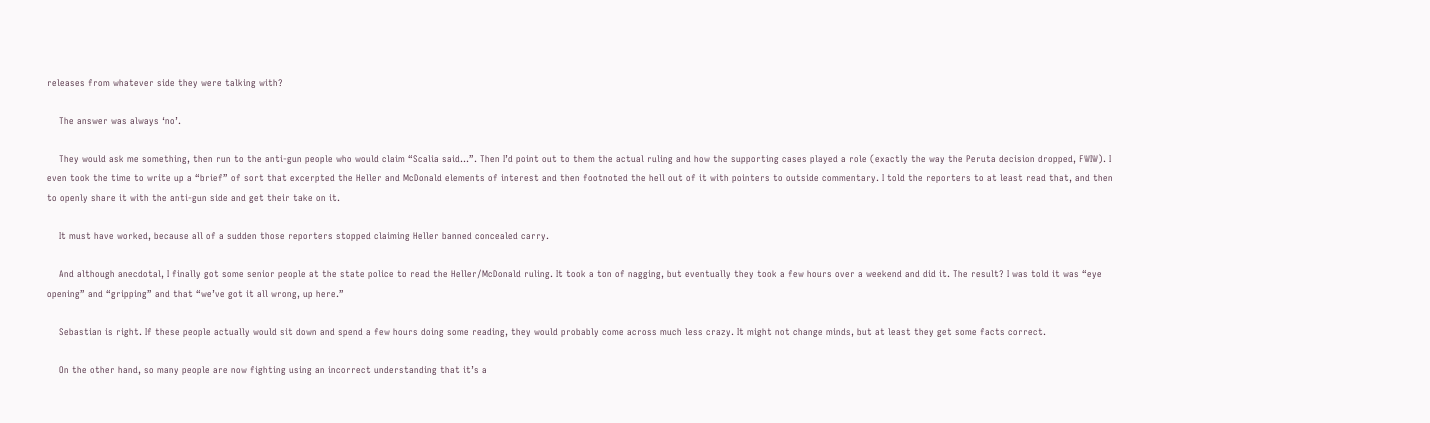releases from whatever side they were talking with?

    The answer was always ‘no’.

    They would ask me something, then run to the anti-gun people who would claim “Scalia said…”. Then I’d point out to them the actual ruling and how the supporting cases played a role (exactly the way the Peruta decision dropped, FWIW). I even took the time to write up a “brief” of sort that excerpted the Heller and McDonald elements of interest and then footnoted the hell out of it with pointers to outside commentary. I told the reporters to at least read that, and then to openly share it with the anti-gun side and get their take on it.

    It must have worked, because all of a sudden those reporters stopped claiming Heller banned concealed carry.

    And although anecdotal, I finally got some senior people at the state police to read the Heller/McDonald ruling. It took a ton of nagging, but eventually they took a few hours over a weekend and did it. The result? I was told it was “eye opening” and “gripping” and that “we’ve got it all wrong, up here.”

    Sebastian is right. If these people actually would sit down and spend a few hours doing some reading, they would probably come across much less crazy. It might not change minds, but at least they get some facts correct.

    On the other hand, so many people are now fighting using an incorrect understanding that it’s a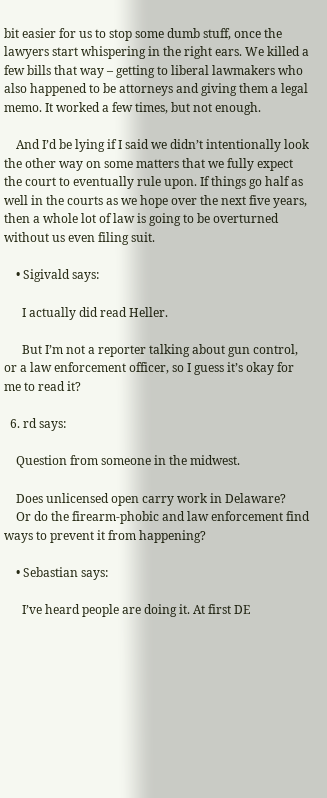bit easier for us to stop some dumb stuff, once the lawyers start whispering in the right ears. We killed a few bills that way – getting to liberal lawmakers who also happened to be attorneys and giving them a legal memo. It worked a few times, but not enough.

    And I’d be lying if I said we didn’t intentionally look the other way on some matters that we fully expect the court to eventually rule upon. If things go half as well in the courts as we hope over the next five years, then a whole lot of law is going to be overturned without us even filing suit.

    • Sigivald says:

      I actually did read Heller.

      But I’m not a reporter talking about gun control, or a law enforcement officer, so I guess it’s okay for me to read it?

  6. rd says:

    Question from someone in the midwest.

    Does unlicensed open carry work in Delaware?
    Or do the firearm-phobic and law enforcement find ways to prevent it from happening?

    • Sebastian says:

      I’ve heard people are doing it. At first DE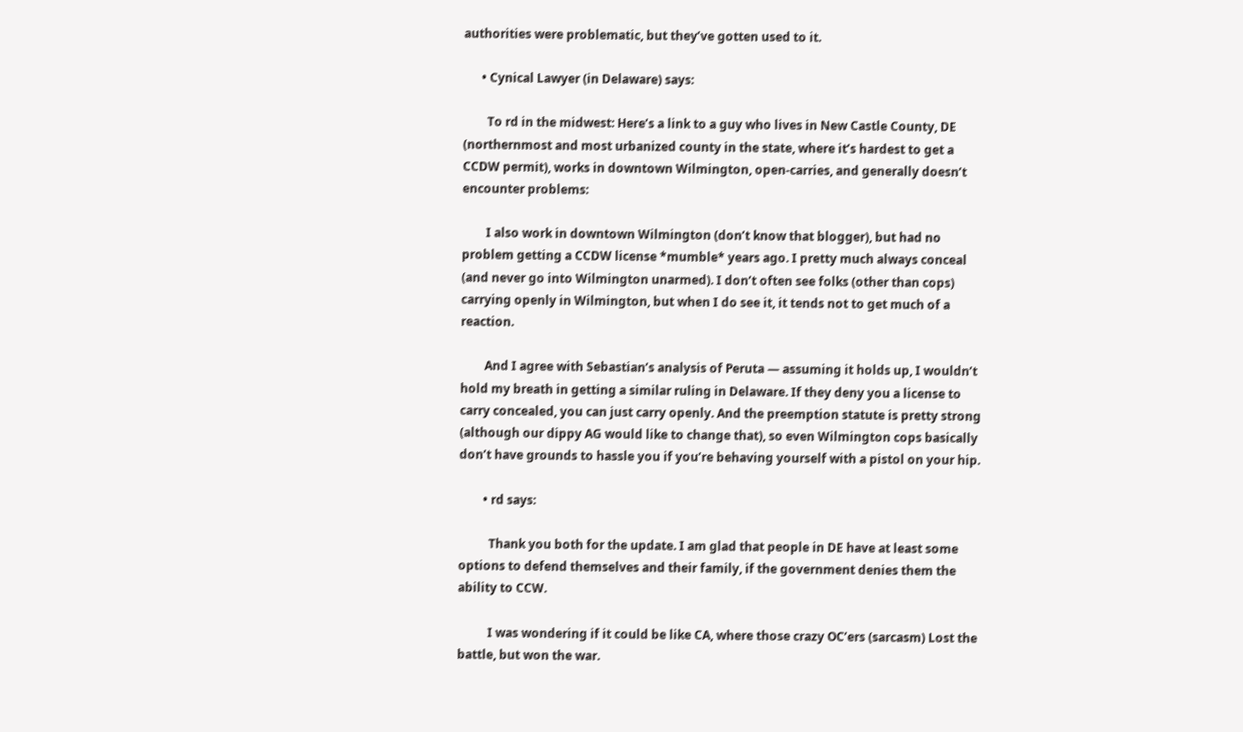authorities were problematic, but they’ve gotten used to it.

      • Cynical Lawyer (in Delaware) says:

        To rd in the midwest: Here’s a link to a guy who lives in New Castle County, DE (northernmost and most urbanized county in the state, where it’s hardest to get a CCDW permit), works in downtown Wilmington, open-carries, and generally doesn’t encounter problems:

        I also work in downtown Wilmington (don’t know that blogger), but had no problem getting a CCDW license *mumble* years ago. I pretty much always conceal (and never go into Wilmington unarmed). I don’t often see folks (other than cops) carrying openly in Wilmington, but when I do see it, it tends not to get much of a reaction.

        And I agree with Sebastian’s analysis of Peruta — assuming it holds up, I wouldn’t hold my breath in getting a similar ruling in Delaware. If they deny you a license to carry concealed, you can just carry openly. And the preemption statute is pretty strong (although our dippy AG would like to change that), so even Wilmington cops basically don’t have grounds to hassle you if you’re behaving yourself with a pistol on your hip.

        • rd says:

          Thank you both for the update. I am glad that people in DE have at least some options to defend themselves and their family, if the government denies them the ability to CCW.

          I was wondering if it could be like CA, where those crazy OC’ers (sarcasm) Lost the battle, but won the war.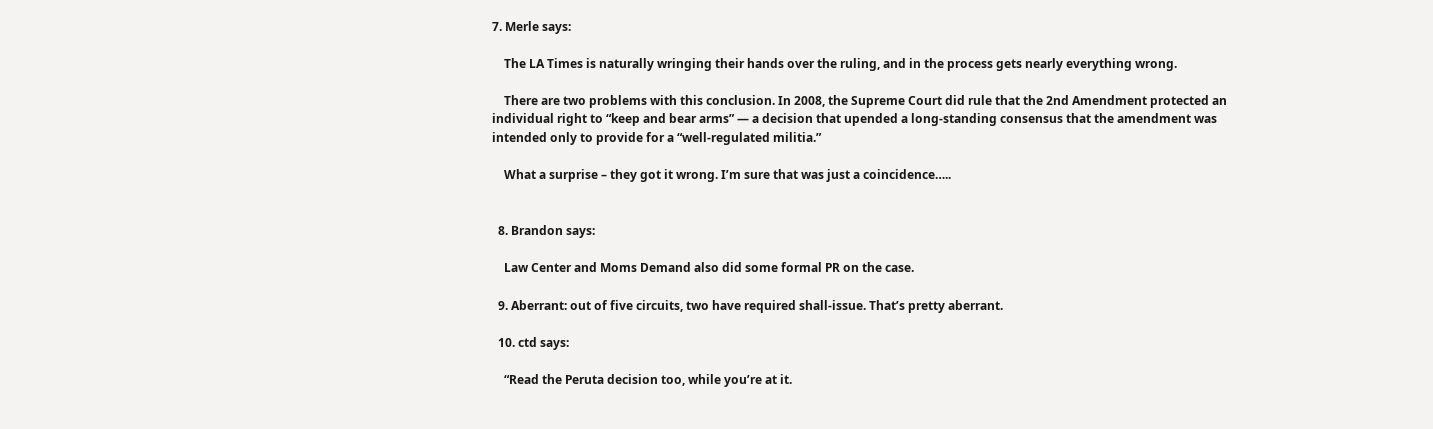7. Merle says:

    The LA Times is naturally wringing their hands over the ruling, and in the process gets nearly everything wrong.

    There are two problems with this conclusion. In 2008, the Supreme Court did rule that the 2nd Amendment protected an individual right to “keep and bear arms” — a decision that upended a long-standing consensus that the amendment was intended only to provide for a “well-regulated militia.”

    What a surprise – they got it wrong. I’m sure that was just a coincidence…..


  8. Brandon says:

    Law Center and Moms Demand also did some formal PR on the case.

  9. Aberrant: out of five circuits, two have required shall-issue. That’s pretty aberrant.

  10. ctd says:

    “Read the Peruta decision too, while you’re at it.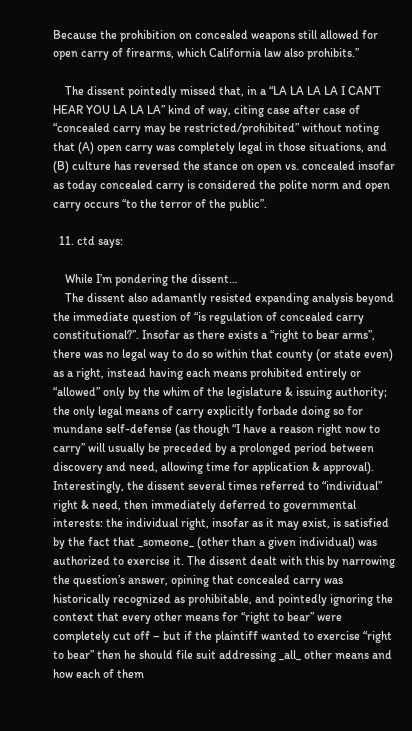Because the prohibition on concealed weapons still allowed for open carry of firearms, which California law also prohibits.”

    The dissent pointedly missed that, in a “LA LA LA LA I CAN’T HEAR YOU LA LA LA” kind of way, citing case after case of “concealed carry may be restricted/prohibited” without noting that (A) open carry was completely legal in those situations, and (B) culture has reversed the stance on open vs. concealed insofar as today concealed carry is considered the polite norm and open carry occurs “to the terror of the public”.

  11. ctd says:

    While I’m pondering the dissent…
    The dissent also adamantly resisted expanding analysis beyond the immediate question of “is regulation of concealed carry constitutional?”. Insofar as there exists a “right to bear arms”, there was no legal way to do so within that county (or state even) as a right, instead having each means prohibited entirely or “allowed” only by the whim of the legislature & issuing authority; the only legal means of carry explicitly forbade doing so for mundane self-defense (as though “I have a reason right now to carry” will usually be preceded by a prolonged period between discovery and need, allowing time for application & approval). Interestingly, the dissent several times referred to “individual” right & need, then immediately deferred to governmental interests: the individual right, insofar as it may exist, is satisfied by the fact that _someone_ (other than a given individual) was authorized to exercise it. The dissent dealt with this by narrowing the question’s answer, opining that concealed carry was historically recognized as prohibitable, and pointedly ignoring the context that every other means for “right to bear” were completely cut off – but if the plaintiff wanted to exercise “right to bear” then he should file suit addressing _all_ other means and how each of them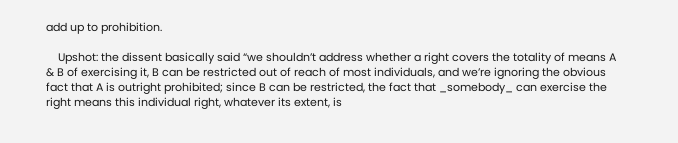add up to prohibition.

    Upshot: the dissent basically said “we shouldn’t address whether a right covers the totality of means A & B of exercising it, B can be restricted out of reach of most individuals, and we’re ignoring the obvious fact that A is outright prohibited; since B can be restricted, the fact that _somebody_ can exercise the right means this individual right, whatever its extent, is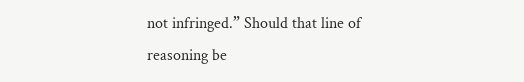not infringed.” Should that line of reasoning be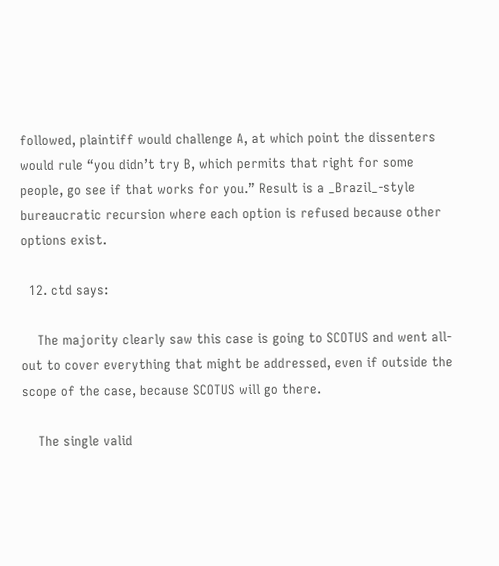followed, plaintiff would challenge A, at which point the dissenters would rule “you didn’t try B, which permits that right for some people, go see if that works for you.” Result is a _Brazil_-style bureaucratic recursion where each option is refused because other options exist.

  12. ctd says:

    The majority clearly saw this case is going to SCOTUS and went all-out to cover everything that might be addressed, even if outside the scope of the case, because SCOTUS will go there.

    The single valid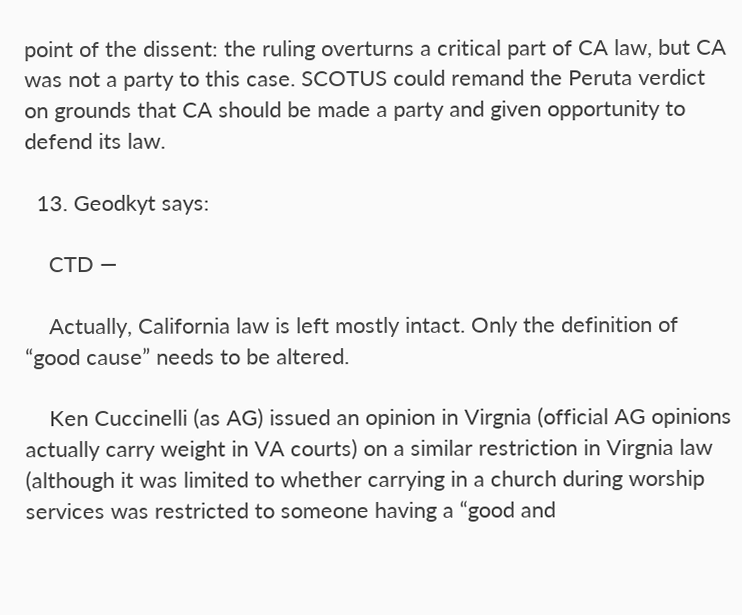point of the dissent: the ruling overturns a critical part of CA law, but CA was not a party to this case. SCOTUS could remand the Peruta verdict on grounds that CA should be made a party and given opportunity to defend its law.

  13. Geodkyt says:

    CTD —

    Actually, California law is left mostly intact. Only the definition of “good cause” needs to be altered.

    Ken Cuccinelli (as AG) issued an opinion in Virgnia (official AG opinions actually carry weight in VA courts) on a similar restriction in Virgnia law (although it was limited to whether carrying in a church during worship services was restricted to someone having a “good and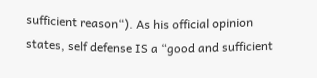sufficient reason“). As his official opinion states, self defense IS a “good and sufficient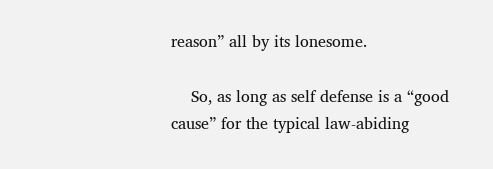reason” all by its lonesome.

    So, as long as self defense is a “good cause” for the typical law-abiding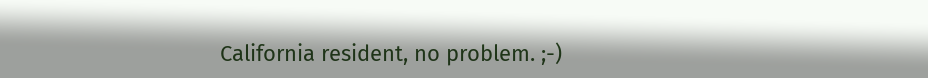California resident, no problem. ;-)